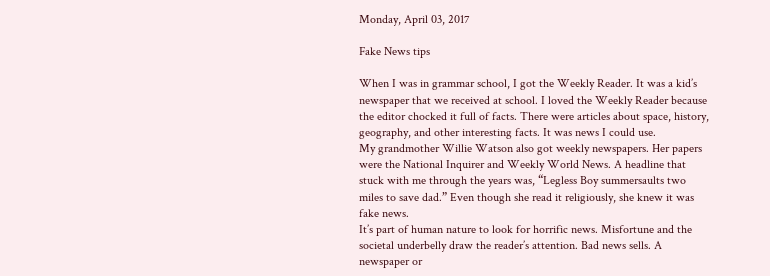Monday, April 03, 2017

Fake News tips

When I was in grammar school, I got the Weekly Reader. It was a kid’s newspaper that we received at school. I loved the Weekly Reader because the editor chocked it full of facts. There were articles about space, history, geography, and other interesting facts. It was news I could use.
My grandmother Willie Watson also got weekly newspapers. Her papers were the National Inquirer and Weekly World News. A headline that stuck with me through the years was, “Legless Boy summersaults two miles to save dad.” Even though she read it religiously, she knew it was fake news.
It’s part of human nature to look for horrific news. Misfortune and the societal underbelly draw the reader’s attention. Bad news sells. A newspaper or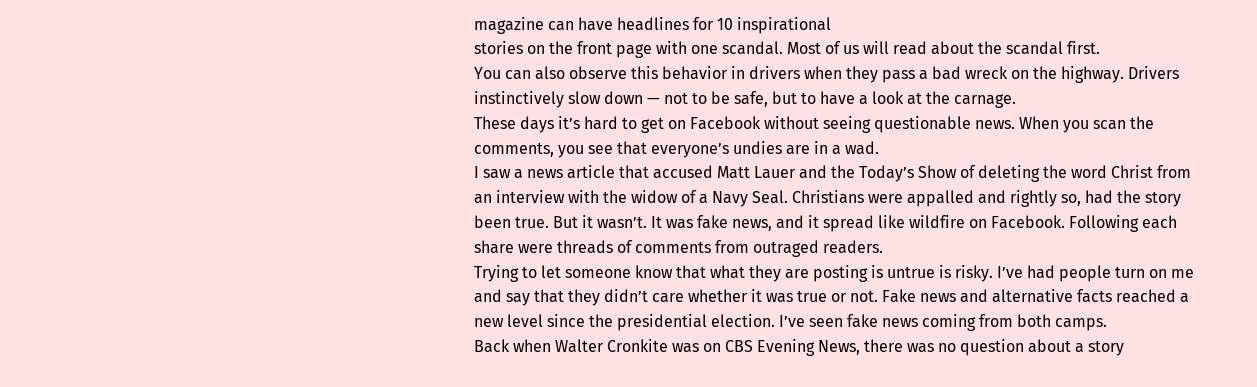magazine can have headlines for 10 inspirational
stories on the front page with one scandal. Most of us will read about the scandal first.
You can also observe this behavior in drivers when they pass a bad wreck on the highway. Drivers instinctively slow down — not to be safe, but to have a look at the carnage.
These days it’s hard to get on Facebook without seeing questionable news. When you scan the comments, you see that everyone’s undies are in a wad.
I saw a news article that accused Matt Lauer and the Today’s Show of deleting the word Christ from an interview with the widow of a Navy Seal. Christians were appalled and rightly so, had the story been true. But it wasn’t. It was fake news, and it spread like wildfire on Facebook. Following each share were threads of comments from outraged readers.
Trying to let someone know that what they are posting is untrue is risky. I’ve had people turn on me and say that they didn’t care whether it was true or not. Fake news and alternative facts reached a new level since the presidential election. I’ve seen fake news coming from both camps.
Back when Walter Cronkite was on CBS Evening News, there was no question about a story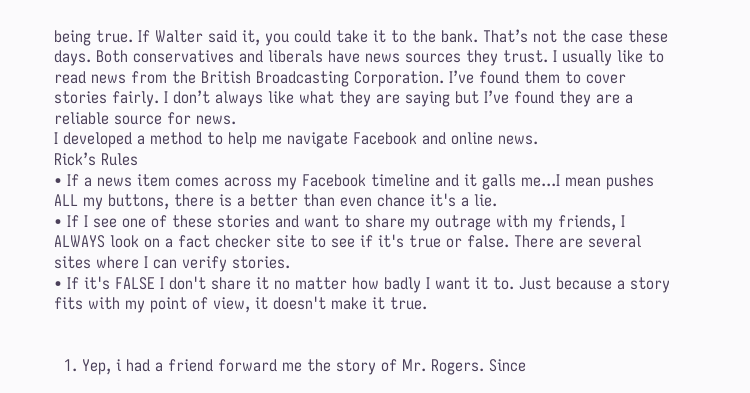being true. If Walter said it, you could take it to the bank. That’s not the case these days. Both conservatives and liberals have news sources they trust. I usually like to read news from the British Broadcasting Corporation. I’ve found them to cover stories fairly. I don’t always like what they are saying but I’ve found they are a reliable source for news.
I developed a method to help me navigate Facebook and online news.
Rick’s Rules
• If a news item comes across my Facebook timeline and it galls me...I mean pushes ALL my buttons, there is a better than even chance it's a lie.
• If I see one of these stories and want to share my outrage with my friends, I ALWAYS look on a fact checker site to see if it's true or false. There are several sites where I can verify stories.
• If it's FALSE I don't share it no matter how badly I want it to. Just because a story fits with my point of view, it doesn't make it true.


  1. Yep, i had a friend forward me the story of Mr. Rogers. Since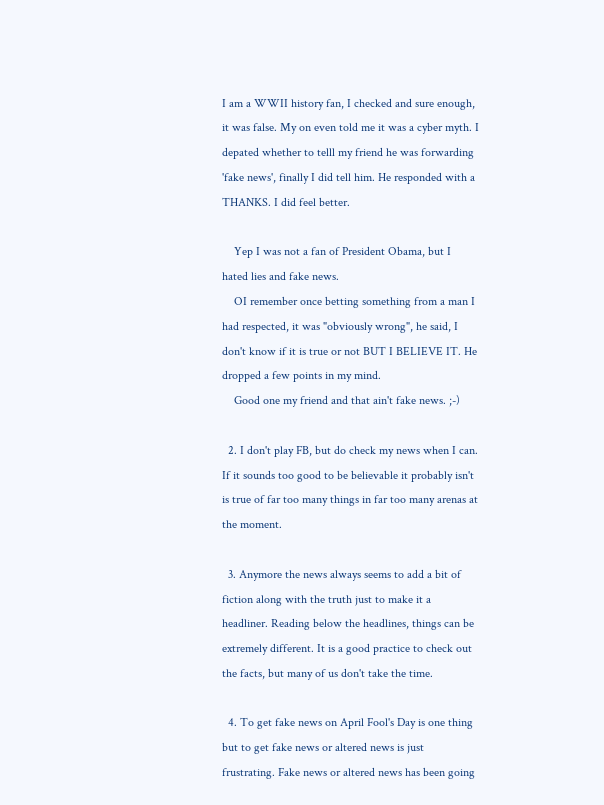I am a WWII history fan, I checked and sure enough, it was false. My on even told me it was a cyber myth. I depated whether to telll my friend he was forwarding 'fake news', finally I did tell him. He responded with a THANKS. I did feel better.

    Yep I was not a fan of President Obama, but I hated lies and fake news.
    OI remember once betting something from a man I had respected, it was "obviously wrong", he said, I don't know if it is true or not BUT I BELIEVE IT. He dropped a few points in my mind.
    Good one my friend and that ain't fake news. ;-)

  2. I don't play FB, but do check my news when I can. If it sounds too good to be believable it probably isn't is true of far too many things in far too many arenas at the moment.

  3. Anymore the news always seems to add a bit of fiction along with the truth just to make it a headliner. Reading below the headlines, things can be extremely different. It is a good practice to check out the facts, but many of us don't take the time.

  4. To get fake news on April Fool's Day is one thing but to get fake news or altered news is just frustrating. Fake news or altered news has been going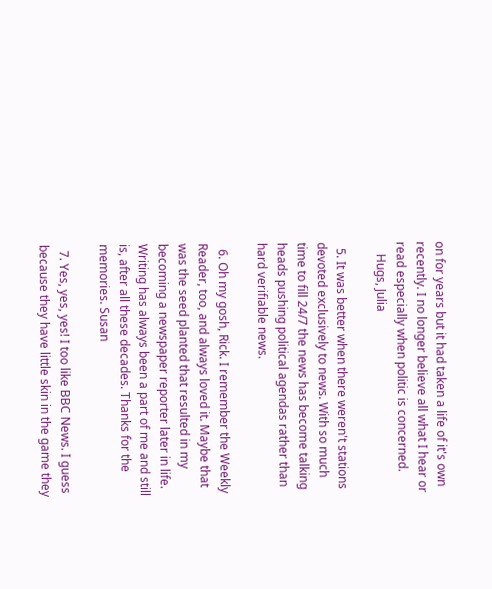on for years but it had taken a life of it's own recently. I no longer believe all what I hear or read especially when politic is concerned.
    Hugs, Julia

  5. It was better when there weren't stations devoted exclusively to news. With so much time to fill 24/7 the news has become talking heads pushing political agendas rather than hard verifiable news.

  6. Oh my gosh, Rick. I remember the Weekly Reader, too, and always loved it. Maybe that was the seed planted that resulted in my becoming a newspaper reporter later in life. Writing has always been a part of me and still is, after all these decades. Thanks for the memories. Susan

  7. Yes, yes, yes! I too like BBC News. I guess because they have little skin in the game they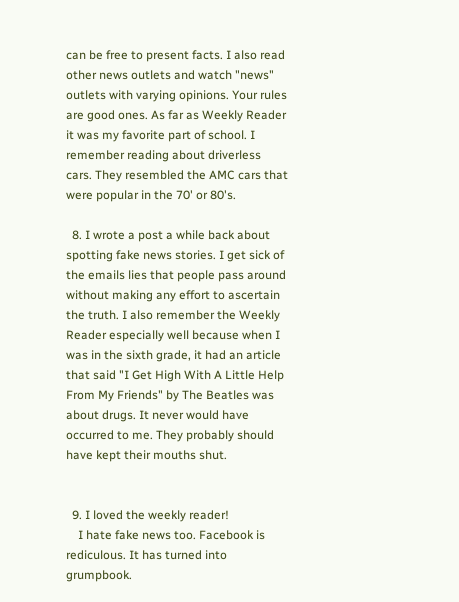can be free to present facts. I also read other news outlets and watch "news" outlets with varying opinions. Your rules are good ones. As far as Weekly Reader it was my favorite part of school. I remember reading about driverless cars. They resembled the AMC cars that were popular in the 70' or 80's.

  8. I wrote a post a while back about spotting fake news stories. I get sick of the emails lies that people pass around without making any effort to ascertain the truth. I also remember the Weekly Reader especially well because when I was in the sixth grade, it had an article that said "I Get High With A Little Help From My Friends" by The Beatles was about drugs. It never would have occurred to me. They probably should have kept their mouths shut.


  9. I loved the weekly reader!
    I hate fake news too. Facebook is rediculous. It has turned into grumpbook.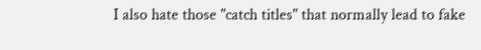I also hate those "catch titles" that normally lead to fake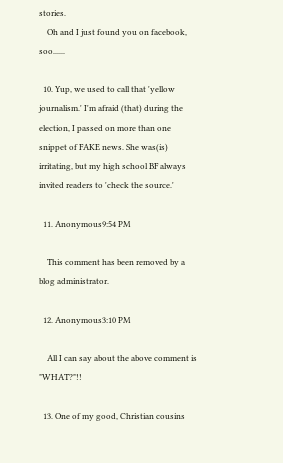stories.
    Oh and I just found you on facebook, soo......

  10. Yup, we used to call that 'yellow journalism.' I'm afraid (that) during the election, I passed on more than one snippet of FAKE news. She was(is) irritating, but my high school BF always invited readers to 'check the source.'

  11. Anonymous9:54 PM

    This comment has been removed by a blog administrator.

  12. Anonymous3:10 PM

    All I can say about the above comment is "WHAT?"!!

  13. One of my good, Christian cousins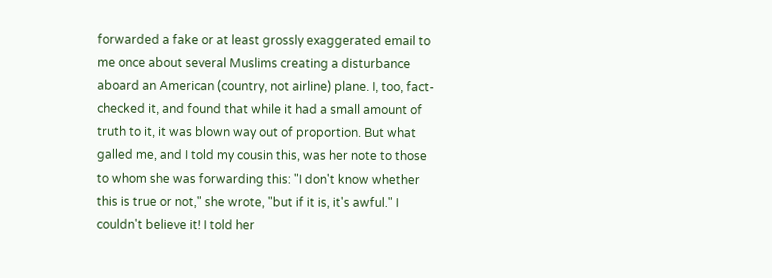forwarded a fake or at least grossly exaggerated email to me once about several Muslims creating a disturbance aboard an American (country, not airline) plane. I, too, fact-checked it, and found that while it had a small amount of truth to it, it was blown way out of proportion. But what galled me, and I told my cousin this, was her note to those to whom she was forwarding this: "I don't know whether this is true or not," she wrote, "but if it is, it's awful." I couldn't believe it! I told her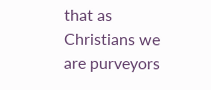that as Christians we are purveyors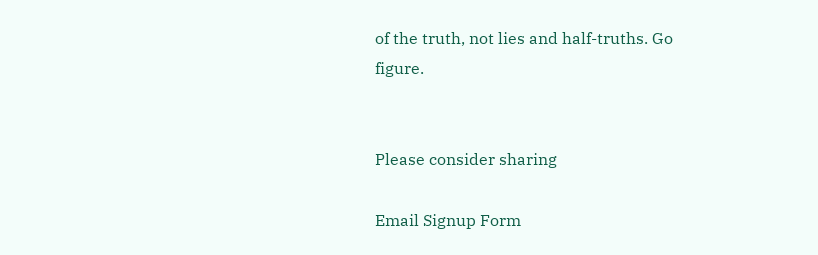of the truth, not lies and half-truths. Go figure.


Please consider sharing

Email Signup Form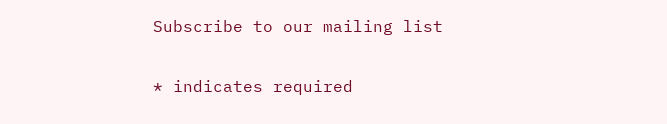Subscribe to our mailing list

* indicates required